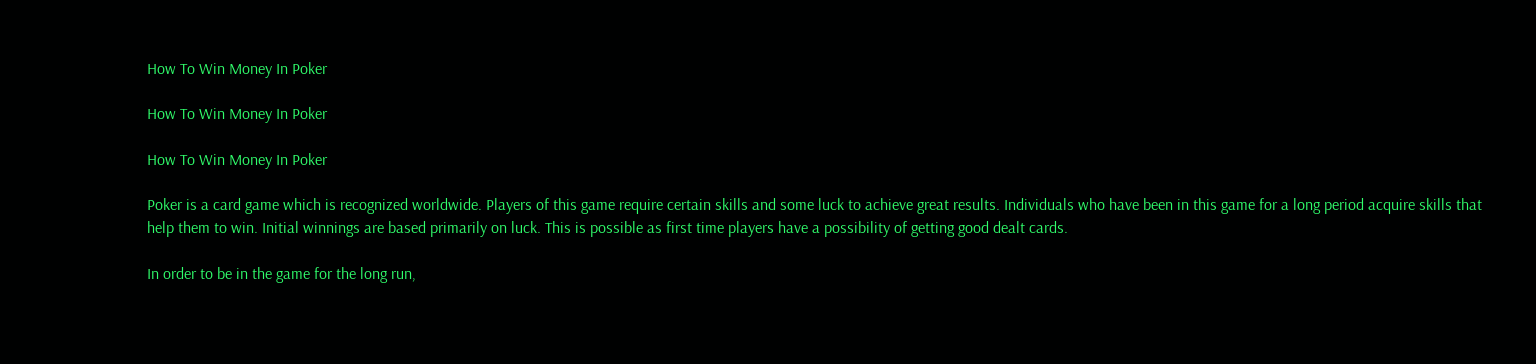How To Win Money In Poker

How To Win Money In Poker

How To Win Money In Poker

Poker is a card game which is recognized worldwide. Players of this game require certain skills and some luck to achieve great results. Individuals who have been in this game for a long period acquire skills that help them to win. Initial winnings are based primarily on luck. This is possible as first time players have a possibility of getting good dealt cards.

In order to be in the game for the long run,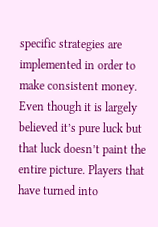specific strategies are implemented in order to make consistent money. Even though it is largely believed it’s pure luck but that luck doesn’t paint the entire picture. Players that have turned into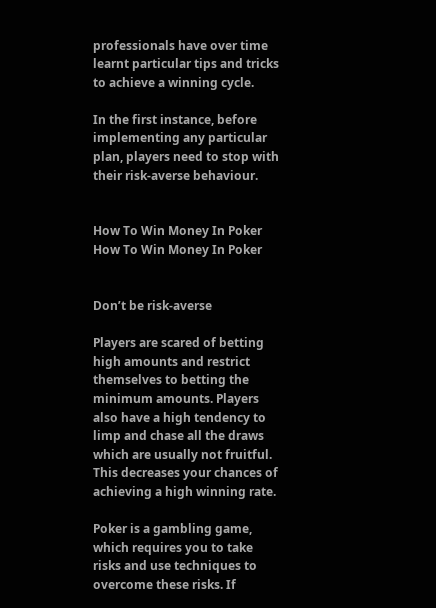professionals have over time learnt particular tips and tricks to achieve a winning cycle.

In the first instance, before implementing any particular plan, players need to stop with their risk-averse behaviour.


How To Win Money In Poker
How To Win Money In Poker


Don’t be risk-averse

Players are scared of betting high amounts and restrict themselves to betting the minimum amounts. Players also have a high tendency to limp and chase all the draws which are usually not fruitful. This decreases your chances of achieving a high winning rate.

Poker is a gambling game, which requires you to take risks and use techniques to overcome these risks. If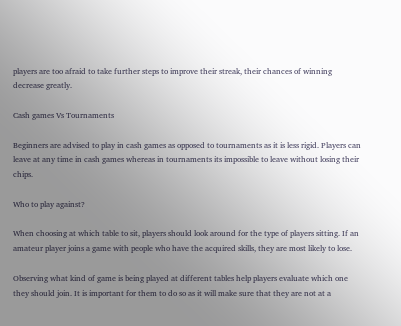players are too afraid to take further steps to improve their streak, their chances of winning decrease greatly.

Cash games Vs Tournaments

Beginners are advised to play in cash games as opposed to tournaments as it is less rigid. Players can leave at any time in cash games whereas in tournaments its impossible to leave without losing their chips.

Who to play against?

When choosing at which table to sit, players should look around for the type of players sitting. If an amateur player joins a game with people who have the acquired skills, they are most likely to lose.

Observing what kind of game is being played at different tables help players evaluate which one they should join. It is important for them to do so as it will make sure that they are not at a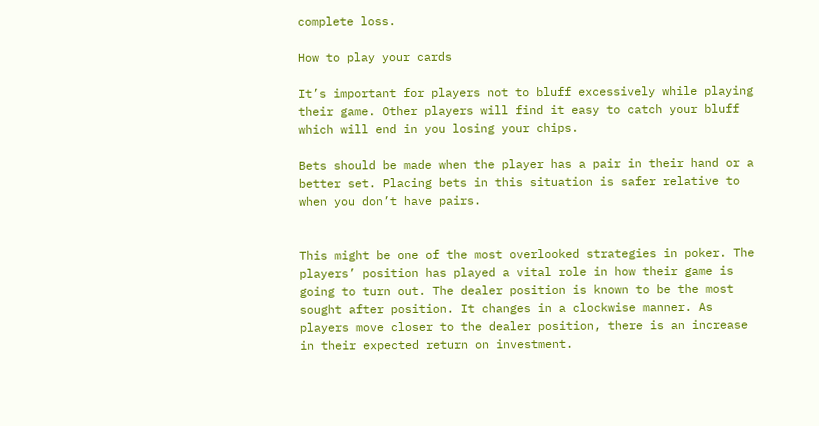complete loss.

How to play your cards

It’s important for players not to bluff excessively while playing their game. Other players will find it easy to catch your bluff which will end in you losing your chips.

Bets should be made when the player has a pair in their hand or a better set. Placing bets in this situation is safer relative to when you don’t have pairs.


This might be one of the most overlooked strategies in poker. The players’ position has played a vital role in how their game is going to turn out. The dealer position is known to be the most sought after position. It changes in a clockwise manner. As players move closer to the dealer position, there is an increase in their expected return on investment.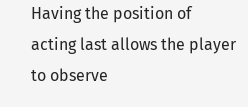Having the position of acting last allows the player to observe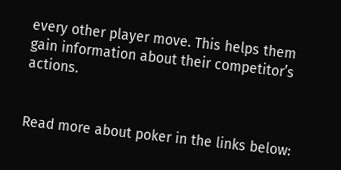every other player move. This helps them gain information about their competitor’s actions.


Read more about poker in the links below: